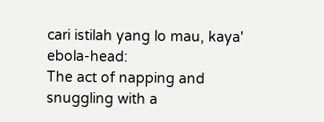cari istilah yang lo mau, kaya' ebola-head:
The act of napping and snuggling with a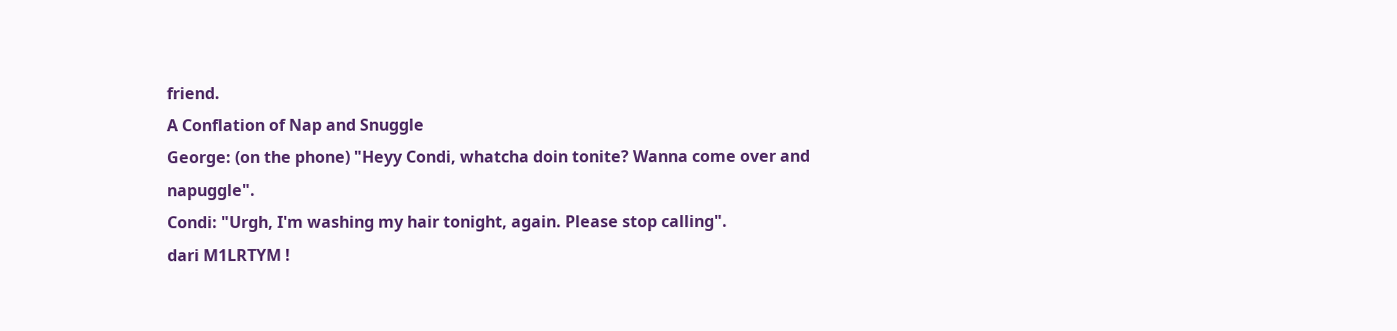friend.
A Conflation of Nap and Snuggle
George: (on the phone) "Heyy Condi, whatcha doin tonite? Wanna come over and napuggle".
Condi: "Urgh, I'm washing my hair tonight, again. Please stop calling".
dari M1LRTYM !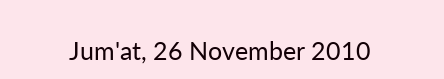Jum'at, 26 November 2010